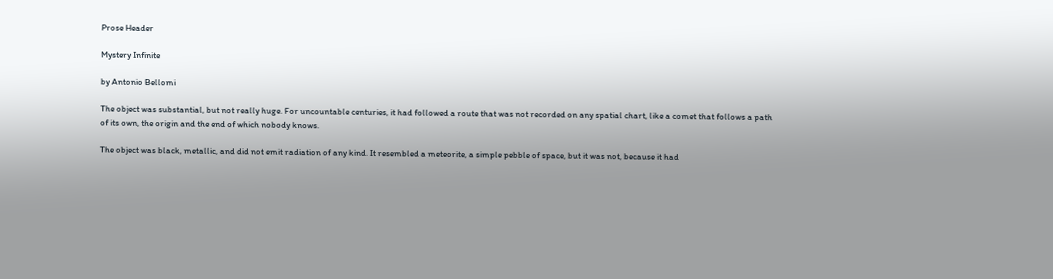Prose Header

Mystery Infinite

by Antonio Bellomi

The object was substantial, but not really huge. For uncountable centuries, it had followed a route that was not recorded on any spatial chart, like a comet that follows a path of its own, the origin and the end of which nobody knows.

The object was black, metallic, and did not emit radiation of any kind. It resembled a meteorite, a simple pebble of space, but it was not, because it had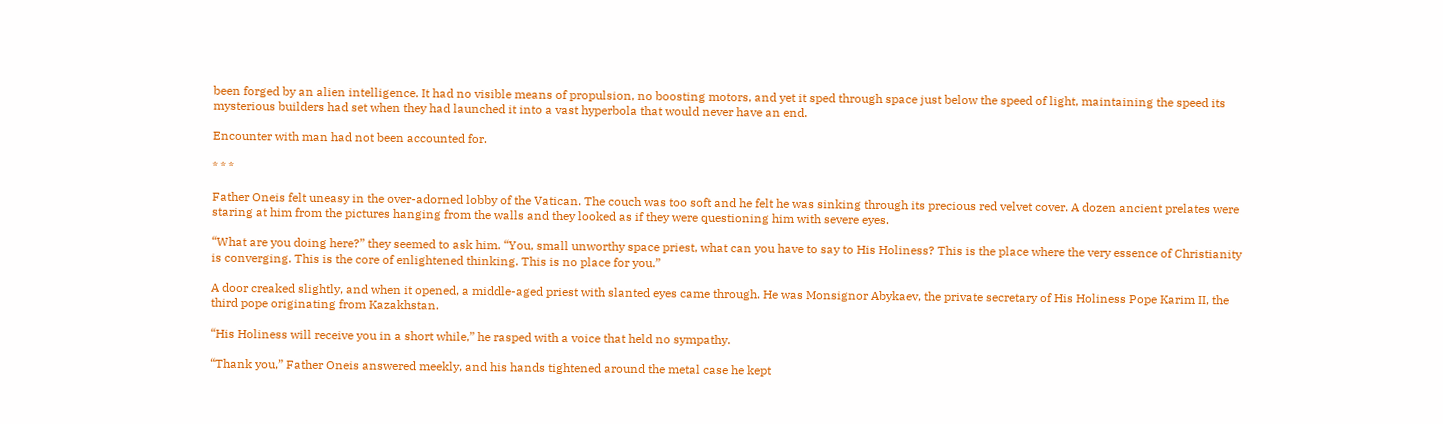been forged by an alien intelligence. It had no visible means of propulsion, no boosting motors, and yet it sped through space just below the speed of light, maintaining the speed its mysterious builders had set when they had launched it into a vast hyperbola that would never have an end.

Encounter with man had not been accounted for.

* * *

Father Oneis felt uneasy in the over-adorned lobby of the Vatican. The couch was too soft and he felt he was sinking through its precious red velvet cover. A dozen ancient prelates were staring at him from the pictures hanging from the walls and they looked as if they were questioning him with severe eyes.

“What are you doing here?” they seemed to ask him. “You, small unworthy space priest, what can you have to say to His Holiness? This is the place where the very essence of Christianity is converging. This is the core of enlightened thinking. This is no place for you.”

A door creaked slightly, and when it opened, a middle-aged priest with slanted eyes came through. He was Monsignor Abykaev, the private secretary of His Holiness Pope Karim II, the third pope originating from Kazakhstan.

“His Holiness will receive you in a short while,” he rasped with a voice that held no sympathy.

“Thank you,” Father Oneis answered meekly, and his hands tightened around the metal case he kept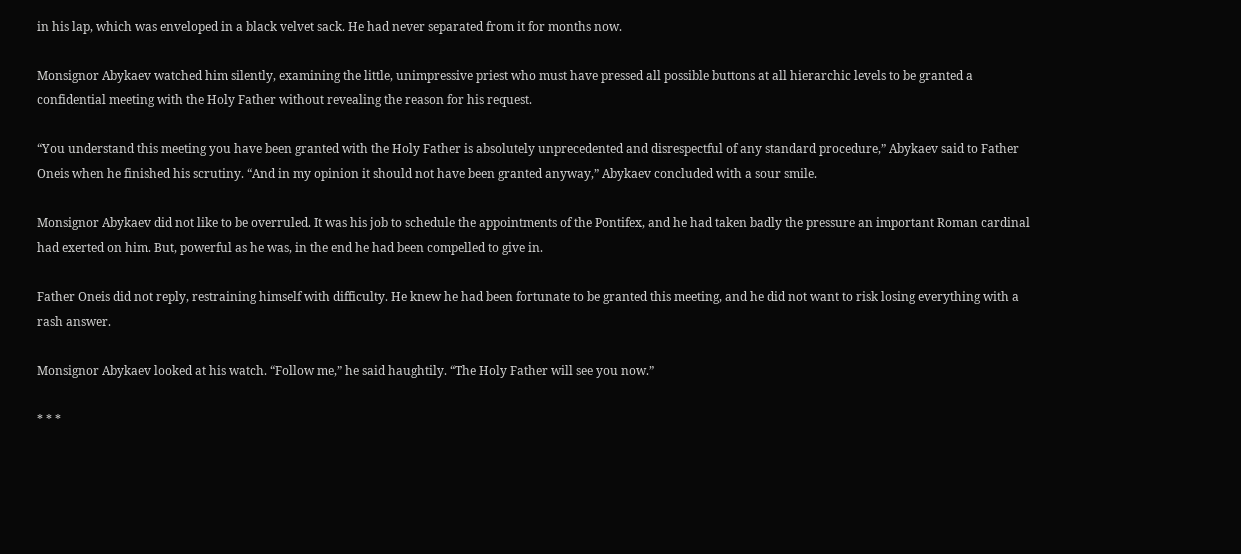in his lap, which was enveloped in a black velvet sack. He had never separated from it for months now.

Monsignor Abykaev watched him silently, examining the little, unimpressive priest who must have pressed all possible buttons at all hierarchic levels to be granted a confidential meeting with the Holy Father without revealing the reason for his request.

“You understand this meeting you have been granted with the Holy Father is absolutely unprecedented and disrespectful of any standard procedure,” Abykaev said to Father Oneis when he finished his scrutiny. “And in my opinion it should not have been granted anyway,” Abykaev concluded with a sour smile.

Monsignor Abykaev did not like to be overruled. It was his job to schedule the appointments of the Pontifex, and he had taken badly the pressure an important Roman cardinal had exerted on him. But, powerful as he was, in the end he had been compelled to give in.

Father Oneis did not reply, restraining himself with difficulty. He knew he had been fortunate to be granted this meeting, and he did not want to risk losing everything with a rash answer.

Monsignor Abykaev looked at his watch. “Follow me,” he said haughtily. “The Holy Father will see you now.”

* * *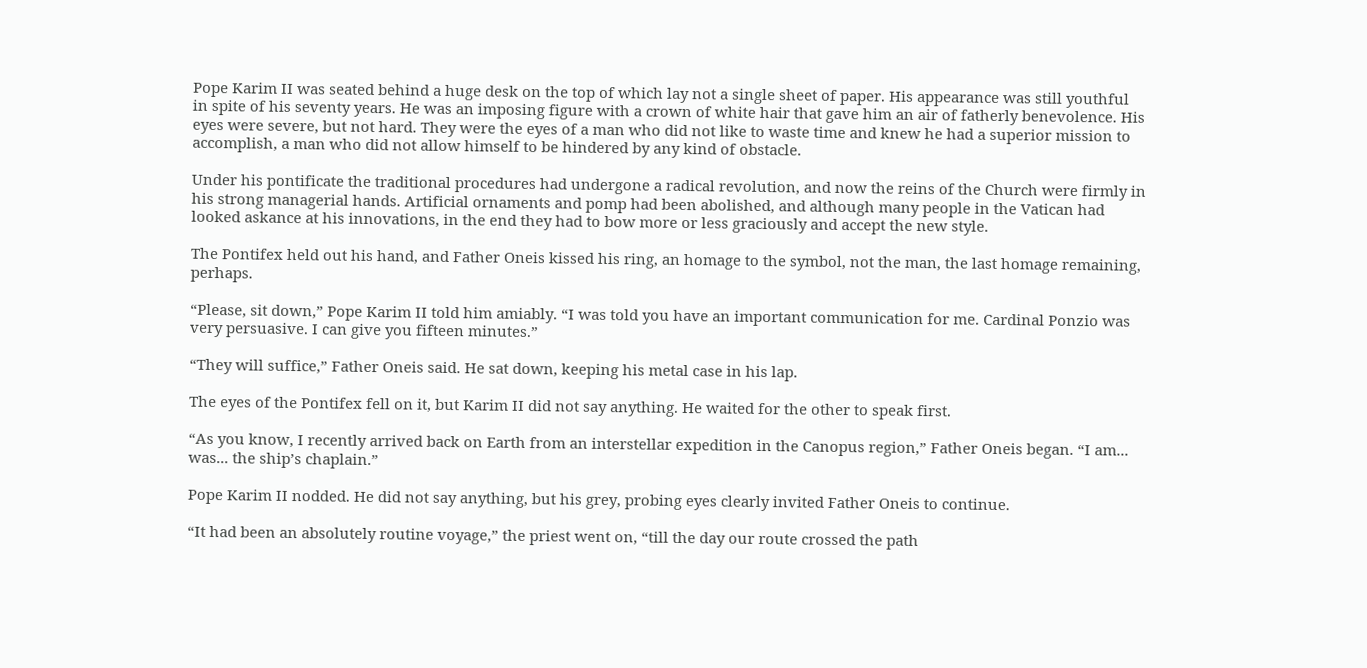Pope Karim II was seated behind a huge desk on the top of which lay not a single sheet of paper. His appearance was still youthful in spite of his seventy years. He was an imposing figure with a crown of white hair that gave him an air of fatherly benevolence. His eyes were severe, but not hard. They were the eyes of a man who did not like to waste time and knew he had a superior mission to accomplish, a man who did not allow himself to be hindered by any kind of obstacle.

Under his pontificate the traditional procedures had undergone a radical revolution, and now the reins of the Church were firmly in his strong managerial hands. Artificial ornaments and pomp had been abolished, and although many people in the Vatican had looked askance at his innovations, in the end they had to bow more or less graciously and accept the new style.

The Pontifex held out his hand, and Father Oneis kissed his ring, an homage to the symbol, not the man, the last homage remaining, perhaps.

“Please, sit down,” Pope Karim II told him amiably. “I was told you have an important communication for me. Cardinal Ponzio was very persuasive. I can give you fifteen minutes.”

“They will suffice,” Father Oneis said. He sat down, keeping his metal case in his lap.

The eyes of the Pontifex fell on it, but Karim II did not say anything. He waited for the other to speak first.

“As you know, I recently arrived back on Earth from an interstellar expedition in the Canopus region,” Father Oneis began. “I am... was... the ship’s chaplain.”

Pope Karim II nodded. He did not say anything, but his grey, probing eyes clearly invited Father Oneis to continue.

“It had been an absolutely routine voyage,” the priest went on, “till the day our route crossed the path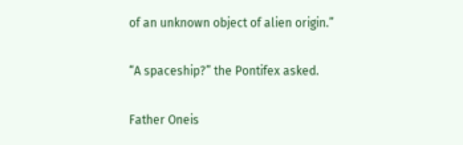of an unknown object of alien origin.”

“A spaceship?” the Pontifex asked.

Father Oneis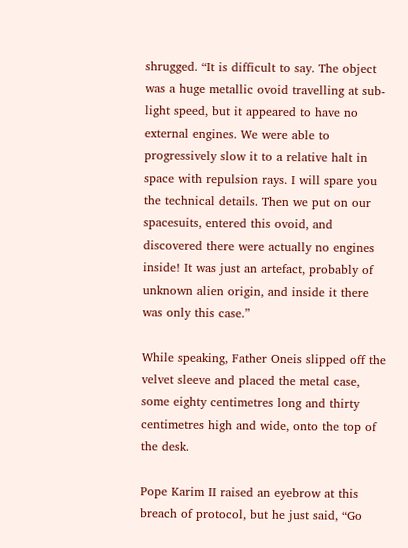shrugged. “It is difficult to say. The object was a huge metallic ovoid travelling at sub-light speed, but it appeared to have no external engines. We were able to progressively slow it to a relative halt in space with repulsion rays. I will spare you the technical details. Then we put on our spacesuits, entered this ovoid, and discovered there were actually no engines inside! It was just an artefact, probably of unknown alien origin, and inside it there was only this case.”

While speaking, Father Oneis slipped off the velvet sleeve and placed the metal case, some eighty centimetres long and thirty centimetres high and wide, onto the top of the desk.

Pope Karim II raised an eyebrow at this breach of protocol, but he just said, “Go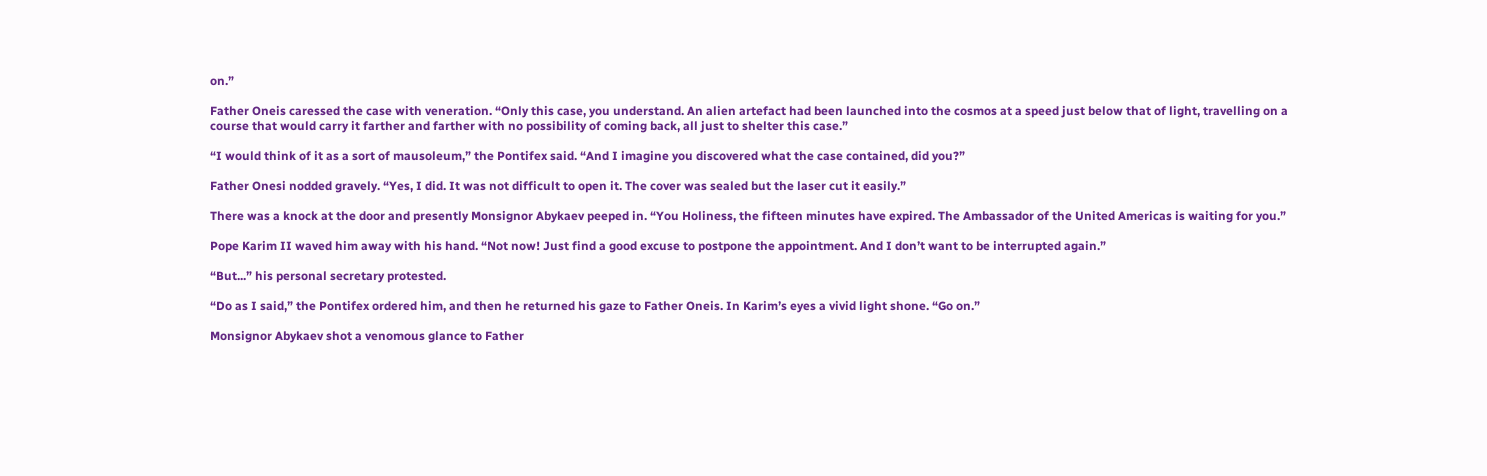on.”

Father Oneis caressed the case with veneration. “Only this case, you understand. An alien artefact had been launched into the cosmos at a speed just below that of light, travelling on a course that would carry it farther and farther with no possibility of coming back, all just to shelter this case.”

“I would think of it as a sort of mausoleum,” the Pontifex said. “And I imagine you discovered what the case contained, did you?”

Father Onesi nodded gravely. “Yes, I did. It was not difficult to open it. The cover was sealed but the laser cut it easily.”

There was a knock at the door and presently Monsignor Abykaev peeped in. “You Holiness, the fifteen minutes have expired. The Ambassador of the United Americas is waiting for you.”

Pope Karim II waved him away with his hand. “Not now! Just find a good excuse to postpone the appointment. And I don’t want to be interrupted again.”

“But...” his personal secretary protested.

“Do as I said,” the Pontifex ordered him, and then he returned his gaze to Father Oneis. In Karim’s eyes a vivid light shone. “Go on.”

Monsignor Abykaev shot a venomous glance to Father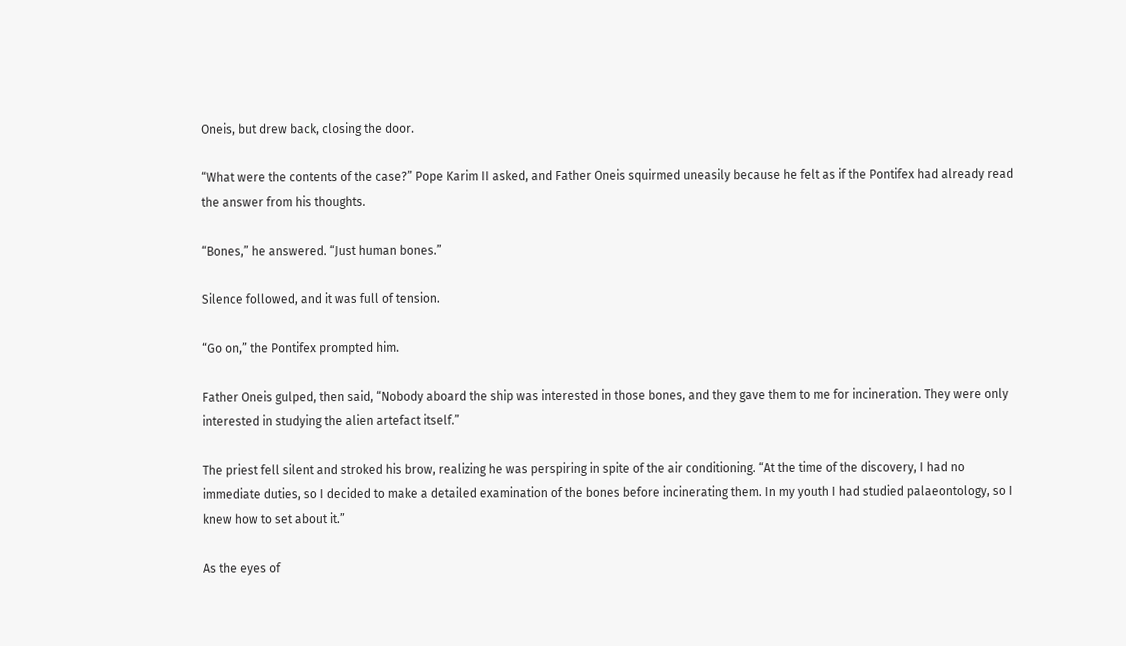Oneis, but drew back, closing the door.

“What were the contents of the case?” Pope Karim II asked, and Father Oneis squirmed uneasily because he felt as if the Pontifex had already read the answer from his thoughts.

“Bones,” he answered. “Just human bones.”

Silence followed, and it was full of tension.

“Go on,” the Pontifex prompted him.

Father Oneis gulped, then said, “Nobody aboard the ship was interested in those bones, and they gave them to me for incineration. They were only interested in studying the alien artefact itself.”

The priest fell silent and stroked his brow, realizing he was perspiring in spite of the air conditioning. “At the time of the discovery, I had no immediate duties, so I decided to make a detailed examination of the bones before incinerating them. In my youth I had studied palaeontology, so I knew how to set about it.”

As the eyes of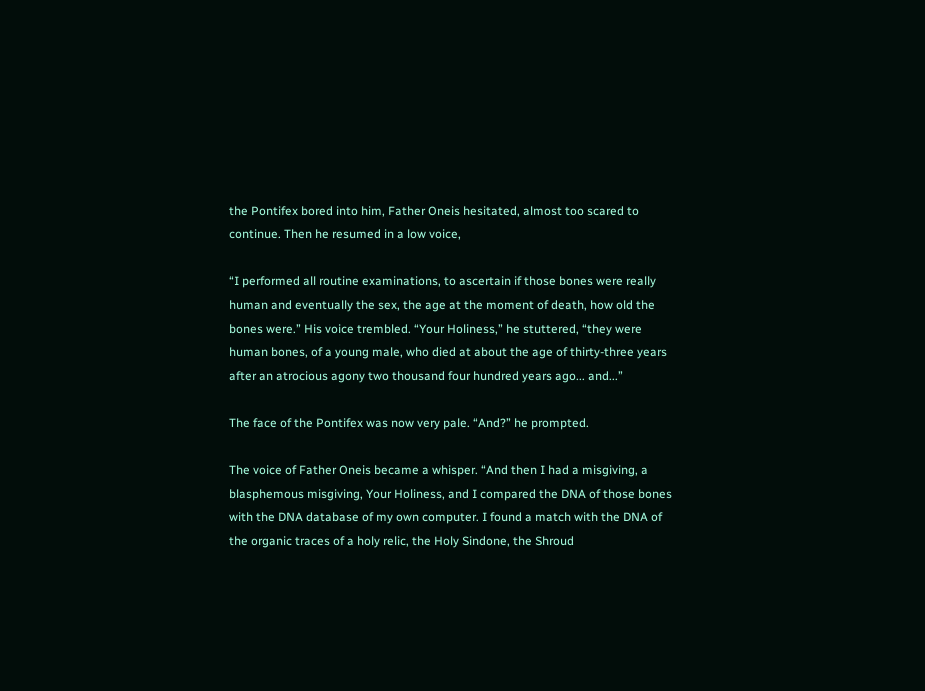the Pontifex bored into him, Father Oneis hesitated, almost too scared to continue. Then he resumed in a low voice,

“I performed all routine examinations, to ascertain if those bones were really human and eventually the sex, the age at the moment of death, how old the bones were.” His voice trembled. “Your Holiness,” he stuttered, “they were human bones, of a young male, who died at about the age of thirty-three years after an atrocious agony two thousand four hundred years ago... and...”

The face of the Pontifex was now very pale. “And?” he prompted.

The voice of Father Oneis became a whisper. “And then I had a misgiving, a blasphemous misgiving, Your Holiness, and I compared the DNA of those bones with the DNA database of my own computer. I found a match with the DNA of the organic traces of a holy relic, the Holy Sindone, the Shroud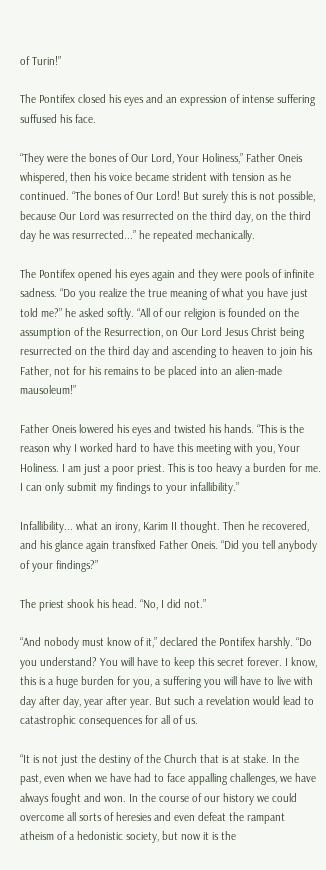of Turin!”

The Pontifex closed his eyes and an expression of intense suffering suffused his face.

“They were the bones of Our Lord, Your Holiness,” Father Oneis whispered, then his voice became strident with tension as he continued. “The bones of Our Lord! But surely this is not possible, because Our Lord was resurrected on the third day, on the third day he was resurrected...” he repeated mechanically.

The Pontifex opened his eyes again and they were pools of infinite sadness. “Do you realize the true meaning of what you have just told me?” he asked softly. “All of our religion is founded on the assumption of the Resurrection, on Our Lord Jesus Christ being resurrected on the third day and ascending to heaven to join his Father, not for his remains to be placed into an alien-made mausoleum!”

Father Oneis lowered his eyes and twisted his hands. “This is the reason why I worked hard to have this meeting with you, Your Holiness. I am just a poor priest. This is too heavy a burden for me. I can only submit my findings to your infallibility.”

Infallibility... what an irony, Karim II thought. Then he recovered, and his glance again transfixed Father Oneis. “Did you tell anybody of your findings?”

The priest shook his head. “No, I did not.”

“And nobody must know of it,” declared the Pontifex harshly. “Do you understand? You will have to keep this secret forever. I know, this is a huge burden for you, a suffering you will have to live with day after day, year after year. But such a revelation would lead to catastrophic consequences for all of us.

“It is not just the destiny of the Church that is at stake. In the past, even when we have had to face appalling challenges, we have always fought and won. In the course of our history we could overcome all sorts of heresies and even defeat the rampant atheism of a hedonistic society, but now it is the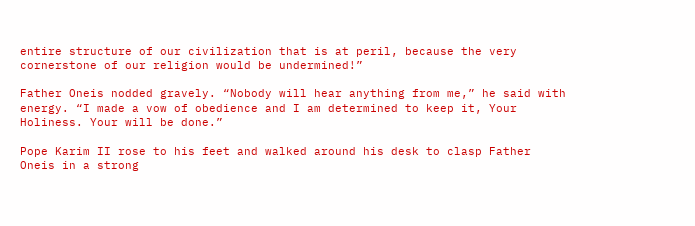entire structure of our civilization that is at peril, because the very cornerstone of our religion would be undermined!”

Father Oneis nodded gravely. “Nobody will hear anything from me,” he said with energy. “I made a vow of obedience and I am determined to keep it, Your Holiness. Your will be done.”

Pope Karim II rose to his feet and walked around his desk to clasp Father Oneis in a strong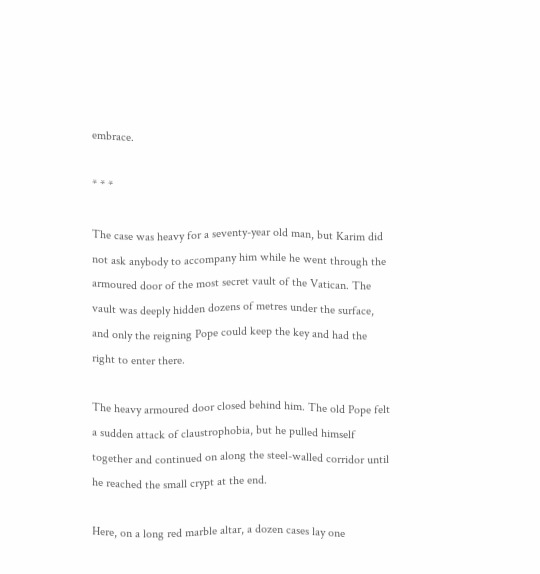embrace.

* * *

The case was heavy for a seventy-year old man, but Karim did not ask anybody to accompany him while he went through the armoured door of the most secret vault of the Vatican. The vault was deeply hidden dozens of metres under the surface, and only the reigning Pope could keep the key and had the right to enter there.

The heavy armoured door closed behind him. The old Pope felt a sudden attack of claustrophobia, but he pulled himself together and continued on along the steel-walled corridor until he reached the small crypt at the end.

Here, on a long red marble altar, a dozen cases lay one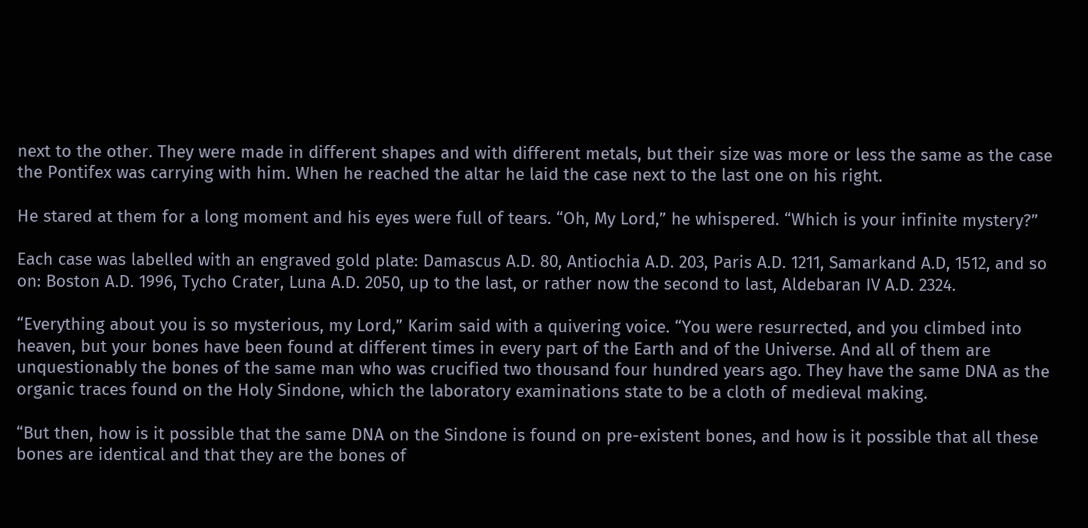next to the other. They were made in different shapes and with different metals, but their size was more or less the same as the case the Pontifex was carrying with him. When he reached the altar he laid the case next to the last one on his right.

He stared at them for a long moment and his eyes were full of tears. “Oh, My Lord,” he whispered. “Which is your infinite mystery?”

Each case was labelled with an engraved gold plate: Damascus A.D. 80, Antiochia A.D. 203, Paris A.D. 1211, Samarkand A.D, 1512, and so on: Boston A.D. 1996, Tycho Crater, Luna A.D. 2050, up to the last, or rather now the second to last, Aldebaran IV A.D. 2324.

“Everything about you is so mysterious, my Lord,” Karim said with a quivering voice. “You were resurrected, and you climbed into heaven, but your bones have been found at different times in every part of the Earth and of the Universe. And all of them are unquestionably the bones of the same man who was crucified two thousand four hundred years ago. They have the same DNA as the organic traces found on the Holy Sindone, which the laboratory examinations state to be a cloth of medieval making.

“But then, how is it possible that the same DNA on the Sindone is found on pre-existent bones, and how is it possible that all these bones are identical and that they are the bones of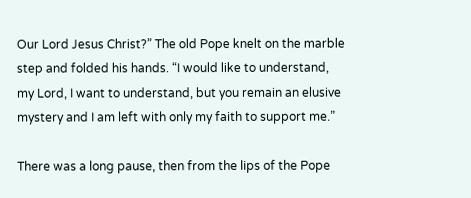Our Lord Jesus Christ?” The old Pope knelt on the marble step and folded his hands. “I would like to understand, my Lord, I want to understand, but you remain an elusive mystery and I am left with only my faith to support me.”

There was a long pause, then from the lips of the Pope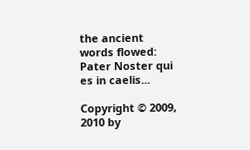the ancient words flowed: Pater Noster qui es in caelis...

Copyright © 2009, 2010 by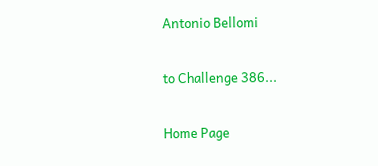Antonio Bellomi

to Challenge 386...

Home Page